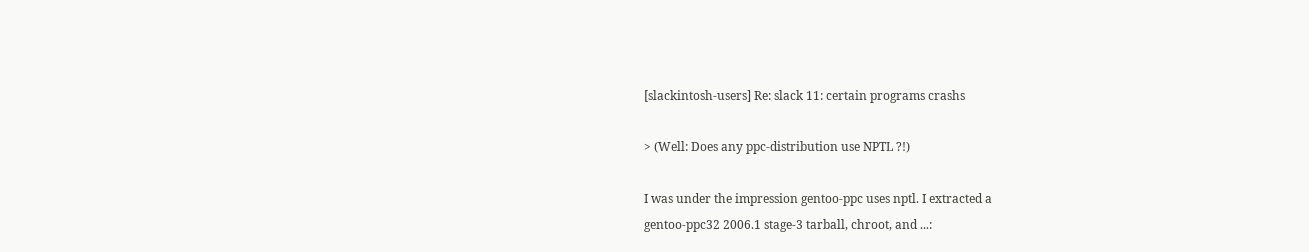[slackintosh-users] Re: slack 11: certain programs crashs

> (Well: Does any ppc-distribution use NPTL ?!)

I was under the impression gentoo-ppc uses nptl. I extracted a
gentoo-ppc32 2006.1 stage-3 tarball, chroot, and ...: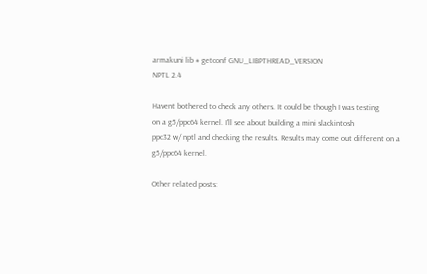armakuni lib # getconf GNU_LIBPTHREAD_VERSION
NPTL 2.4

Havent bothered to check any others. It could be though I was testing
on a g5/ppc64 kernel. I'll see about building a mini slackintosh
ppc32 w/ nptl and checking the results. Results may come out different on a
g5/ppc64 kernel.

Other related posts: